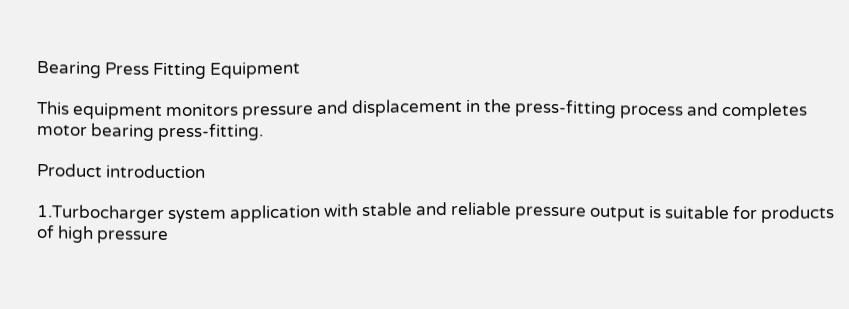Bearing Press Fitting Equipment

This equipment monitors pressure and displacement in the press-fitting process and completes motor bearing press-fitting.

Product introduction

1.Turbocharger system application with stable and reliable pressure output is suitable for products of high pressure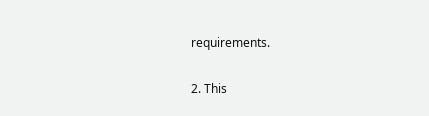requirements.

2. This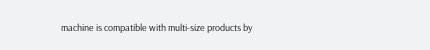machine is compatible with multi-size products by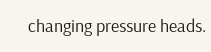changing pressure heads.